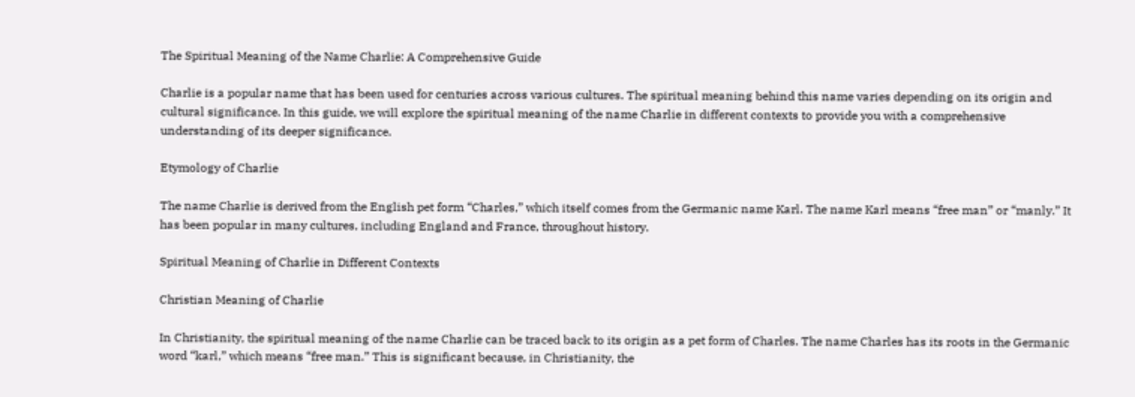The Spiritual Meaning of the Name Charlie: A Comprehensive Guide

Charlie is a popular name that has been used for centuries across various cultures. The spiritual meaning behind this name varies depending on its origin and cultural significance. In this guide, we will explore the spiritual meaning of the name Charlie in different contexts to provide you with a comprehensive understanding of its deeper significance.

Etymology of Charlie

The name Charlie is derived from the English pet form “Charles,” which itself comes from the Germanic name Karl. The name Karl means “free man” or “manly.” It has been popular in many cultures, including England and France, throughout history.

Spiritual Meaning of Charlie in Different Contexts

Christian Meaning of Charlie

In Christianity, the spiritual meaning of the name Charlie can be traced back to its origin as a pet form of Charles. The name Charles has its roots in the Germanic word “karl,” which means “free man.” This is significant because, in Christianity, the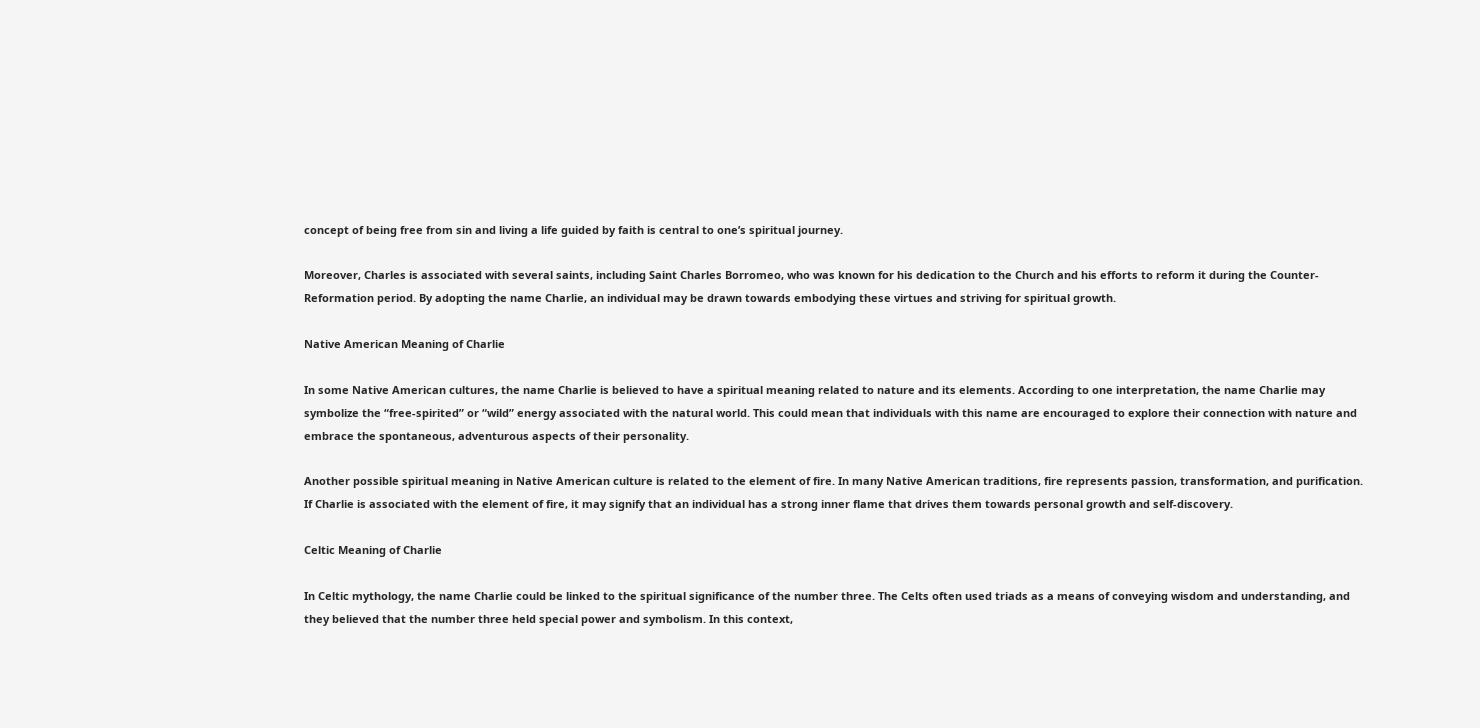concept of being free from sin and living a life guided by faith is central to one’s spiritual journey.

Moreover, Charles is associated with several saints, including Saint Charles Borromeo, who was known for his dedication to the Church and his efforts to reform it during the Counter-Reformation period. By adopting the name Charlie, an individual may be drawn towards embodying these virtues and striving for spiritual growth.

Native American Meaning of Charlie

In some Native American cultures, the name Charlie is believed to have a spiritual meaning related to nature and its elements. According to one interpretation, the name Charlie may symbolize the “free-spirited” or “wild” energy associated with the natural world. This could mean that individuals with this name are encouraged to explore their connection with nature and embrace the spontaneous, adventurous aspects of their personality.

Another possible spiritual meaning in Native American culture is related to the element of fire. In many Native American traditions, fire represents passion, transformation, and purification. If Charlie is associated with the element of fire, it may signify that an individual has a strong inner flame that drives them towards personal growth and self-discovery.

Celtic Meaning of Charlie

In Celtic mythology, the name Charlie could be linked to the spiritual significance of the number three. The Celts often used triads as a means of conveying wisdom and understanding, and they believed that the number three held special power and symbolism. In this context,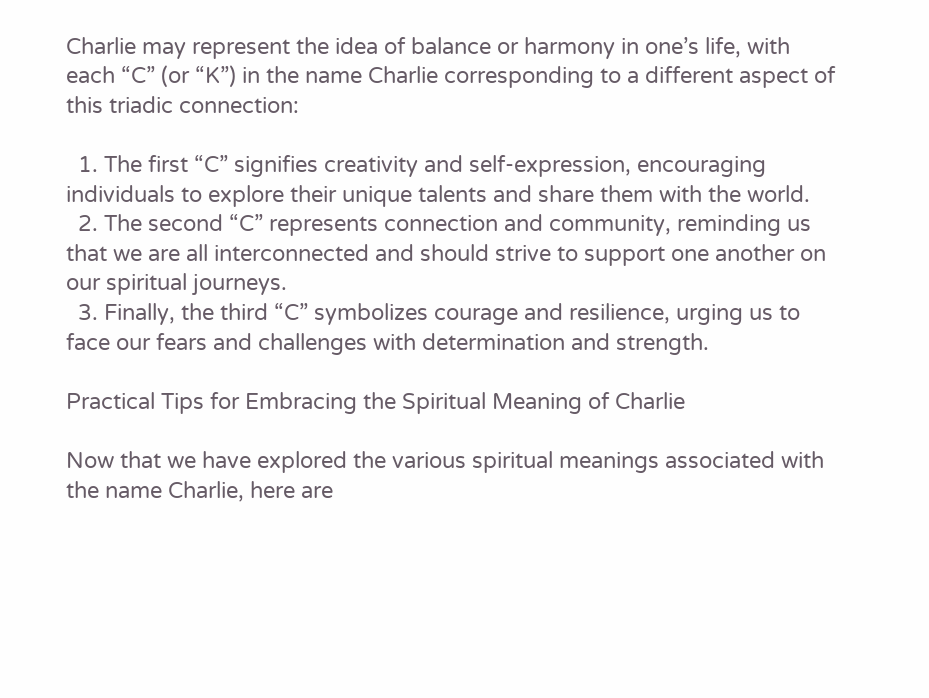Charlie may represent the idea of balance or harmony in one’s life, with each “C” (or “K”) in the name Charlie corresponding to a different aspect of this triadic connection:

  1. The first “C” signifies creativity and self-expression, encouraging individuals to explore their unique talents and share them with the world.
  2. The second “C” represents connection and community, reminding us that we are all interconnected and should strive to support one another on our spiritual journeys.
  3. Finally, the third “C” symbolizes courage and resilience, urging us to face our fears and challenges with determination and strength.

Practical Tips for Embracing the Spiritual Meaning of Charlie

Now that we have explored the various spiritual meanings associated with the name Charlie, here are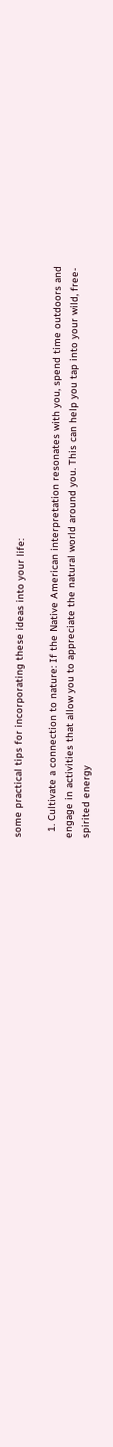some practical tips for incorporating these ideas into your life:

  1. Cultivate a connection to nature: If the Native American interpretation resonates with you, spend time outdoors and engage in activities that allow you to appreciate the natural world around you. This can help you tap into your wild, free-spirited energy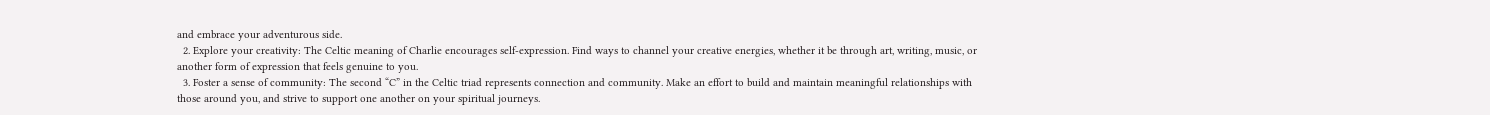and embrace your adventurous side.
  2. Explore your creativity: The Celtic meaning of Charlie encourages self-expression. Find ways to channel your creative energies, whether it be through art, writing, music, or another form of expression that feels genuine to you.
  3. Foster a sense of community: The second “C” in the Celtic triad represents connection and community. Make an effort to build and maintain meaningful relationships with those around you, and strive to support one another on your spiritual journeys.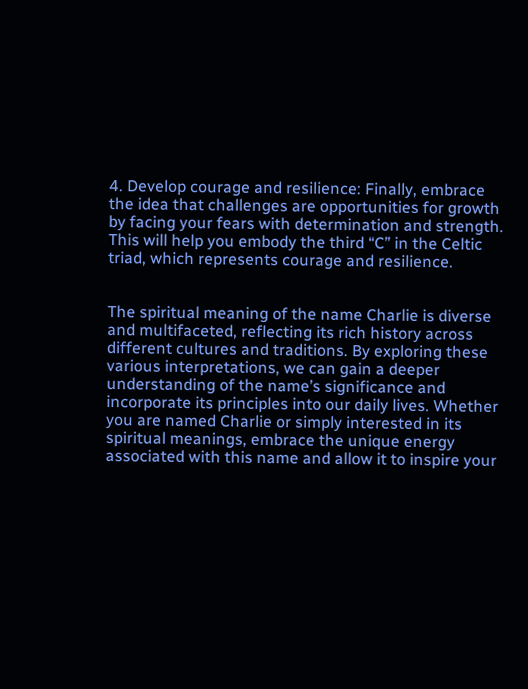4. Develop courage and resilience: Finally, embrace the idea that challenges are opportunities for growth by facing your fears with determination and strength. This will help you embody the third “C” in the Celtic triad, which represents courage and resilience.


The spiritual meaning of the name Charlie is diverse and multifaceted, reflecting its rich history across different cultures and traditions. By exploring these various interpretations, we can gain a deeper understanding of the name’s significance and incorporate its principles into our daily lives. Whether you are named Charlie or simply interested in its spiritual meanings, embrace the unique energy associated with this name and allow it to inspire your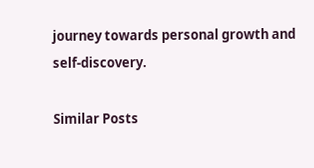journey towards personal growth and self-discovery.

Similar Posts